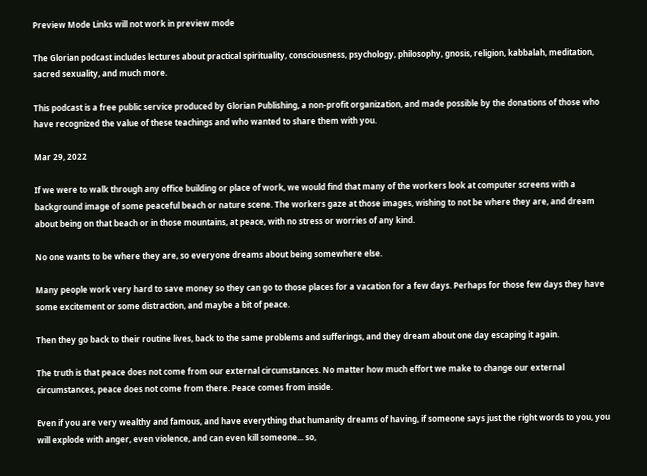Preview Mode Links will not work in preview mode

The Glorian podcast includes lectures about practical spirituality, consciousness, psychology, philosophy, gnosis, religion, kabbalah, meditation, sacred sexuality, and much more.

This podcast is a free public service produced by Glorian Publishing, a non-profit organization, and made possible by the donations of those who have recognized the value of these teachings and who wanted to share them with you.

Mar 29, 2022

If we were to walk through any office building or place of work, we would find that many of the workers look at computer screens with a background image of some peaceful beach or nature scene. The workers gaze at those images, wishing to not be where they are, and dream about being on that beach or in those mountains, at peace, with no stress or worries of any kind.

No one wants to be where they are, so everyone dreams about being somewhere else.

Many people work very hard to save money so they can go to those places for a vacation for a few days. Perhaps for those few days they have some excitement or some distraction, and maybe a bit of peace.

Then they go back to their routine lives, back to the same problems and sufferings, and they dream about one day escaping it again.

The truth is that peace does not come from our external circumstances. No matter how much effort we make to change our external circumstances, peace does not come from there. Peace comes from inside.

Even if you are very wealthy and famous, and have everything that humanity dreams of having, if someone says just the right words to you, you will explode with anger, even violence, and can even kill someone... so,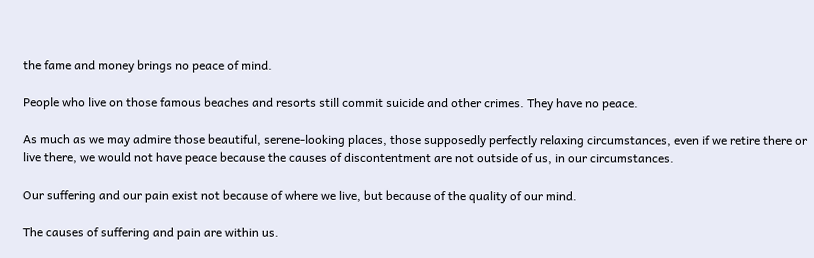the fame and money brings no peace of mind.

People who live on those famous beaches and resorts still commit suicide and other crimes. They have no peace.

As much as we may admire those beautiful, serene-looking places, those supposedly perfectly relaxing circumstances, even if we retire there or live there, we would not have peace because the causes of discontentment are not outside of us, in our circumstances.

Our suffering and our pain exist not because of where we live, but because of the quality of our mind.

The causes of suffering and pain are within us.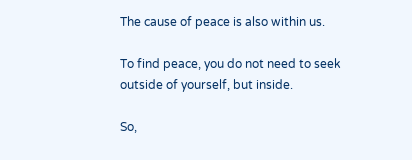The cause of peace is also within us.

To find peace, you do not need to seek outside of yourself, but inside.

So,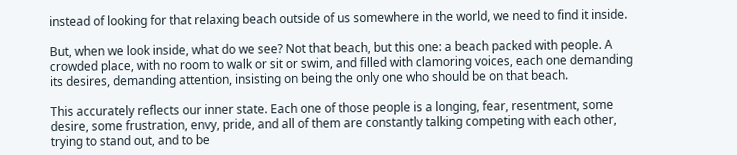instead of looking for that relaxing beach outside of us somewhere in the world, we need to find it inside.

But, when we look inside, what do we see? Not that beach, but this one: a beach packed with people. A crowded place, with no room to walk or sit or swim, and filled with clamoring voices, each one demanding its desires, demanding attention, insisting on being the only one who should be on that beach.

This accurately reflects our inner state. Each one of those people is a longing, fear, resentment, some desire, some frustration, envy, pride, and all of them are constantly talking competing with each other, trying to stand out, and to be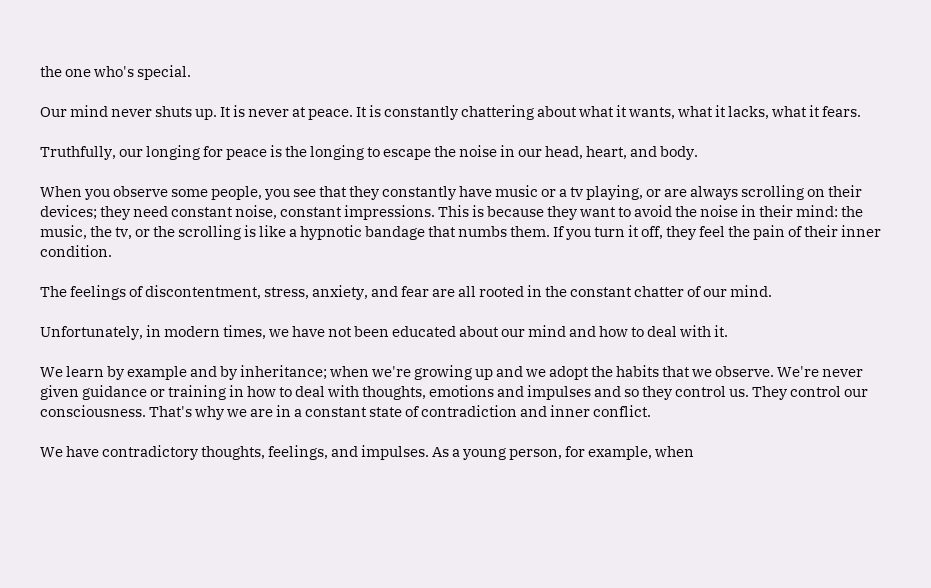the one who's special.

Our mind never shuts up. It is never at peace. It is constantly chattering about what it wants, what it lacks, what it fears.

Truthfully, our longing for peace is the longing to escape the noise in our head, heart, and body.

When you observe some people, you see that they constantly have music or a tv playing, or are always scrolling on their devices; they need constant noise, constant impressions. This is because they want to avoid the noise in their mind: the music, the tv, or the scrolling is like a hypnotic bandage that numbs them. If you turn it off, they feel the pain of their inner condition.

The feelings of discontentment, stress, anxiety, and fear are all rooted in the constant chatter of our mind.

Unfortunately, in modern times, we have not been educated about our mind and how to deal with it.

We learn by example and by inheritance; when we're growing up and we adopt the habits that we observe. We're never given guidance or training in how to deal with thoughts, emotions and impulses and so they control us. They control our consciousness. That's why we are in a constant state of contradiction and inner conflict.

We have contradictory thoughts, feelings, and impulses. As a young person, for example, when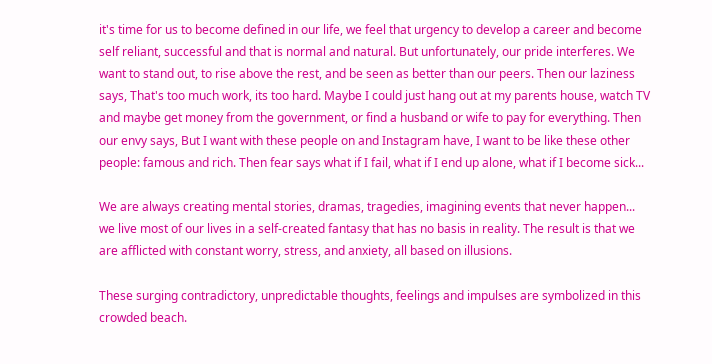it's time for us to become defined in our life, we feel that urgency to develop a career and become self reliant, successful and that is normal and natural. But unfortunately, our pride interferes. We want to stand out, to rise above the rest, and be seen as better than our peers. Then our laziness says, That's too much work, its too hard. Maybe I could just hang out at my parents house, watch TV and maybe get money from the government, or find a husband or wife to pay for everything. Then our envy says, But I want with these people on and Instagram have, I want to be like these other people: famous and rich. Then fear says what if I fail, what if I end up alone, what if I become sick...

We are always creating mental stories, dramas, tragedies, imagining events that never happen... we live most of our lives in a self-created fantasy that has no basis in reality. The result is that we are afflicted with constant worry, stress, and anxiety, all based on illusions.

These surging contradictory, unpredictable thoughts, feelings and impulses are symbolized in this crowded beach.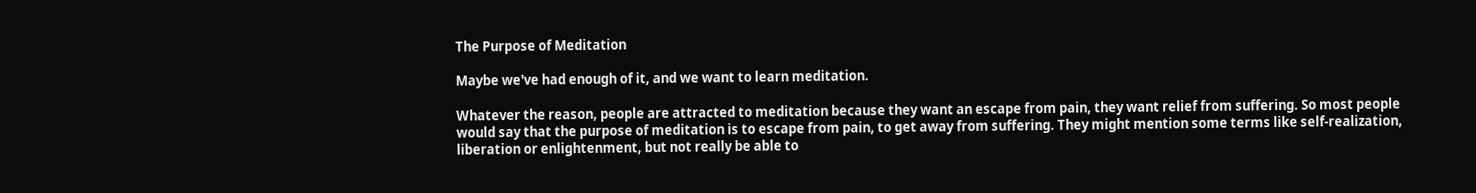The Purpose of Meditation

Maybe we've had enough of it, and we want to learn meditation.

Whatever the reason, people are attracted to meditation because they want an escape from pain, they want relief from suffering. So most people would say that the purpose of meditation is to escape from pain, to get away from suffering. They might mention some terms like self-realization, liberation or enlightenment, but not really be able to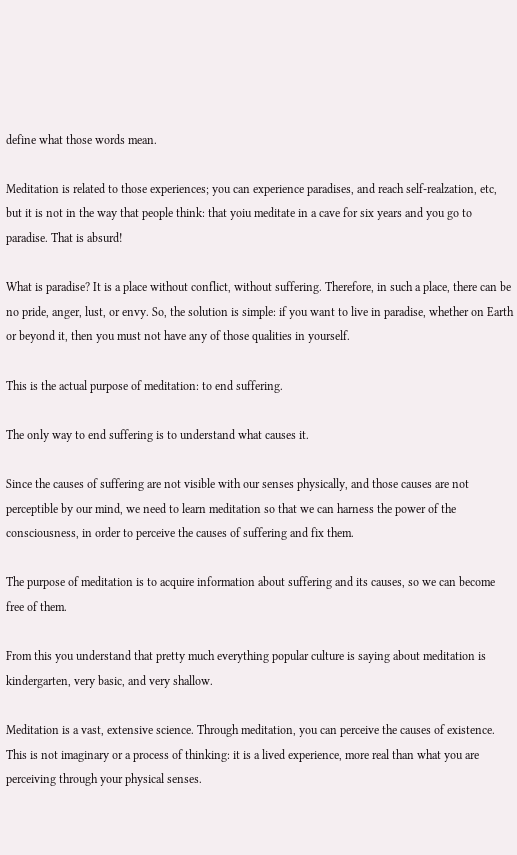define what those words mean.

Meditation is related to those experiences; you can experience paradises, and reach self-realzation, etc, but it is not in the way that people think: that yoiu meditate in a cave for six years and you go to paradise. That is absurd!

What is paradise? It is a place without conflict, without suffering. Therefore, in such a place, there can be no pride, anger, lust, or envy. So, the solution is simple: if you want to live in paradise, whether on Earth or beyond it, then you must not have any of those qualities in yourself.

This is the actual purpose of meditation: to end suffering.

The only way to end suffering is to understand what causes it.

Since the causes of suffering are not visible with our senses physically, and those causes are not perceptible by our mind, we need to learn meditation so that we can harness the power of the consciousness, in order to perceive the causes of suffering and fix them.

The purpose of meditation is to acquire information about suffering and its causes, so we can become free of them.

From this you understand that pretty much everything popular culture is saying about meditation is kindergarten, very basic, and very shallow.

Meditation is a vast, extensive science. Through meditation, you can perceive the causes of existence. This is not imaginary or a process of thinking: it is a lived experience, more real than what you are perceiving through your physical senses.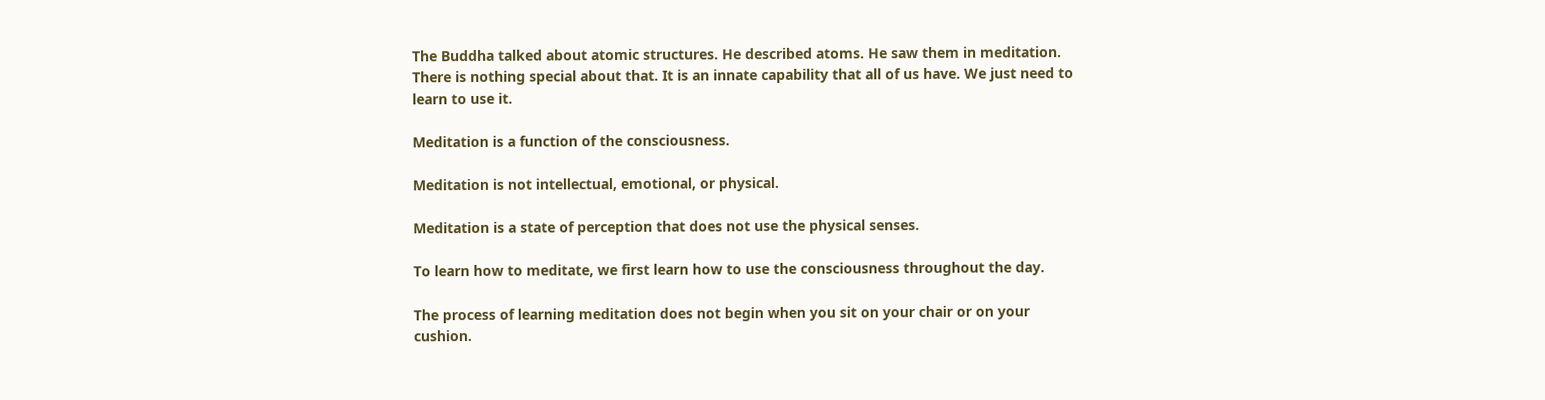The Buddha talked about atomic structures. He described atoms. He saw them in meditation. There is nothing special about that. It is an innate capability that all of us have. We just need to learn to use it.

Meditation is a function of the consciousness.

Meditation is not intellectual, emotional, or physical.

Meditation is a state of perception that does not use the physical senses.

To learn how to meditate, we first learn how to use the consciousness throughout the day.

The process of learning meditation does not begin when you sit on your chair or on your cushion.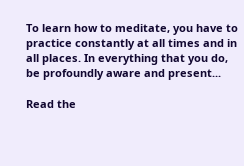To learn how to meditate, you have to practice constantly at all times and in all places. In everything that you do, be profoundly aware and present...

Read the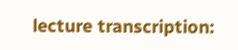lecture transcription: